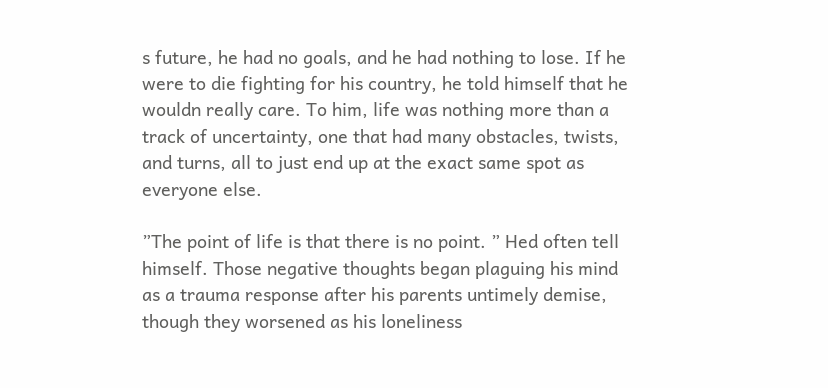s future, he had no goals, and he had nothing to lose. If he were to die fighting for his country, he told himself that he wouldn really care. To him, life was nothing more than a track of uncertainty, one that had many obstacles, twists, and turns, all to just end up at the exact same spot as everyone else.

”The point of life is that there is no point. ” Hed often tell himself. Those negative thoughts began plaguing his mind as a trauma response after his parents untimely demise, though they worsened as his loneliness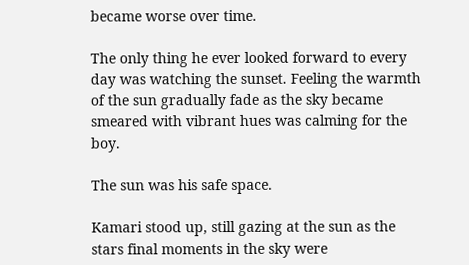became worse over time.

The only thing he ever looked forward to every day was watching the sunset. Feeling the warmth of the sun gradually fade as the sky became smeared with vibrant hues was calming for the boy.

The sun was his safe space.

Kamari stood up, still gazing at the sun as the stars final moments in the sky were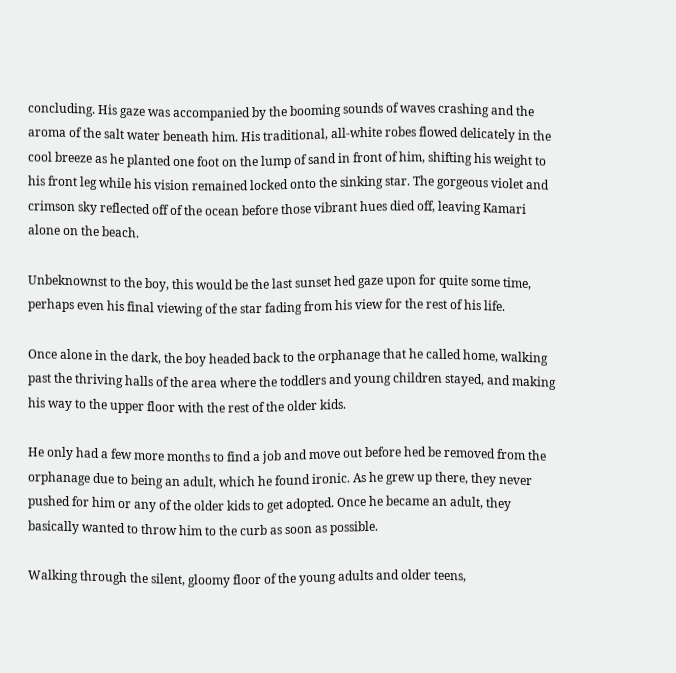concluding. His gaze was accompanied by the booming sounds of waves crashing and the aroma of the salt water beneath him. His traditional, all-white robes flowed delicately in the cool breeze as he planted one foot on the lump of sand in front of him, shifting his weight to his front leg while his vision remained locked onto the sinking star. The gorgeous violet and crimson sky reflected off of the ocean before those vibrant hues died off, leaving Kamari alone on the beach.

Unbeknownst to the boy, this would be the last sunset hed gaze upon for quite some time, perhaps even his final viewing of the star fading from his view for the rest of his life.

Once alone in the dark, the boy headed back to the orphanage that he called home, walking past the thriving halls of the area where the toddlers and young children stayed, and making his way to the upper floor with the rest of the older kids.

He only had a few more months to find a job and move out before hed be removed from the orphanage due to being an adult, which he found ironic. As he grew up there, they never pushed for him or any of the older kids to get adopted. Once he became an adult, they basically wanted to throw him to the curb as soon as possible.

Walking through the silent, gloomy floor of the young adults and older teens,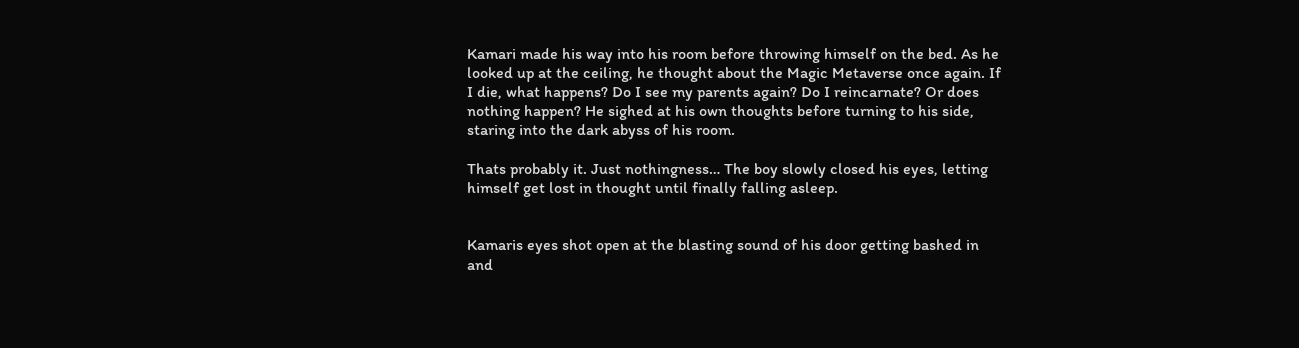Kamari made his way into his room before throwing himself on the bed. As he looked up at the ceiling, he thought about the Magic Metaverse once again. If I die, what happens? Do I see my parents again? Do I reincarnate? Or does nothing happen? He sighed at his own thoughts before turning to his side, staring into the dark abyss of his room.

Thats probably it. Just nothingness… The boy slowly closed his eyes, letting himself get lost in thought until finally falling asleep.


Kamaris eyes shot open at the blasting sound of his door getting bashed in and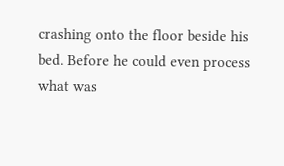crashing onto the floor beside his bed. Before he could even process what was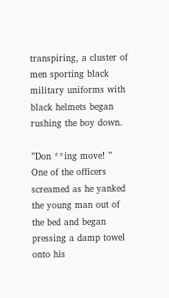transpiring, a cluster of men sporting black military uniforms with black helmets began rushing the boy down.

”Don **ing move! ” One of the officers screamed as he yanked the young man out of the bed and began pressing a damp towel onto his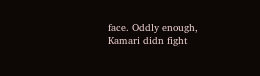face. Oddly enough, Kamari didn fight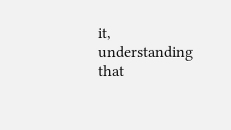it, understanding that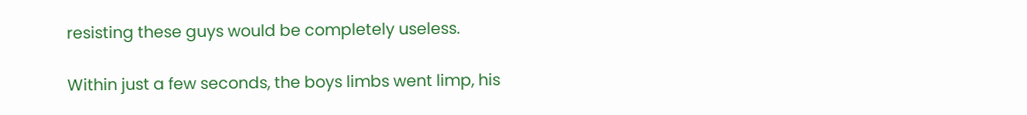resisting these guys would be completely useless.

Within just a few seconds, the boys limbs went limp, his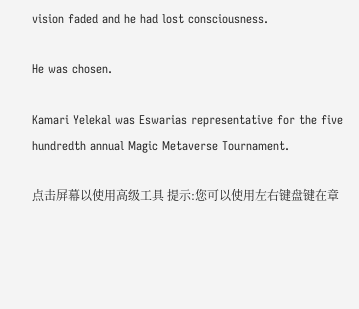vision faded and he had lost consciousness.

He was chosen.

Kamari Yelekal was Eswarias representative for the five hundredth annual Magic Metaverse Tournament.

点击屏幕以使用高级工具 提示:您可以使用左右键盘键在章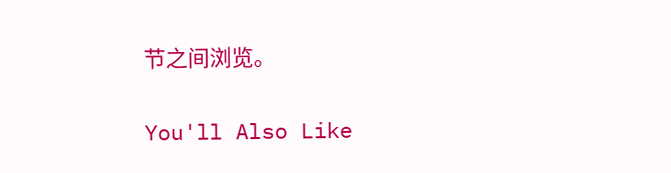节之间浏览。

You'll Also Like